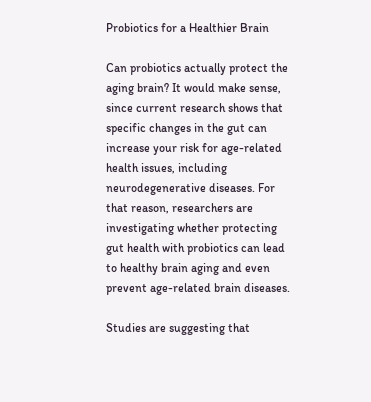Probiotics for a Healthier Brain

Can probiotics actually protect the aging brain? It would make sense, since current research shows that specific changes in the gut can increase your risk for age-related health issues, including neurodegenerative diseases. For that reason, researchers are investigating whether protecting gut health with probiotics can lead to healthy brain aging and even prevent age-related brain diseases.

Studies are suggesting that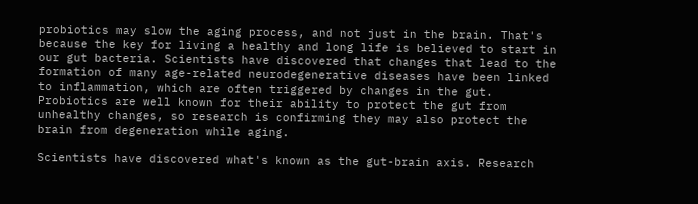probiotics may slow the aging process, and not just in the brain. That's because the key for living a healthy and long life is believed to start in our gut bacteria. Scientists have discovered that changes that lead to the formation of many age-related neurodegenerative diseases have been linked to inflammation, which are often triggered by changes in the gut. Probiotics are well known for their ability to protect the gut from unhealthy changes, so research is confirming they may also protect the brain from degeneration while aging.

Scientists have discovered what's known as the gut-brain axis. Research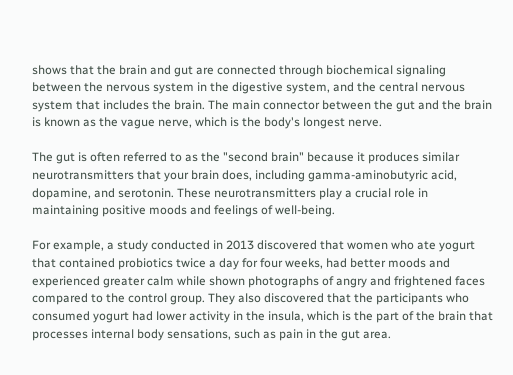shows that the brain and gut are connected through biochemical signaling between the nervous system in the digestive system, and the central nervous system that includes the brain. The main connector between the gut and the brain is known as the vague nerve, which is the body's longest nerve.

The gut is often referred to as the "second brain" because it produces similar neurotransmitters that your brain does, including gamma-aminobutyric acid, dopamine, and serotonin. These neurotransmitters play a crucial role in maintaining positive moods and feelings of well-being.

For example, a study conducted in 2013 discovered that women who ate yogurt that contained probiotics twice a day for four weeks, had better moods and experienced greater calm while shown photographs of angry and frightened faces compared to the control group. They also discovered that the participants who consumed yogurt had lower activity in the insula, which is the part of the brain that processes internal body sensations, such as pain in the gut area.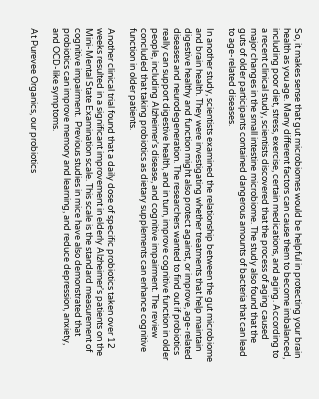So, it makes sense that gut microbiomes would be helpful in protecting your brain health as you age. Many different factors can cause them to become imbalanced, including poor diet, stress, exercise, certain medications, and aging. According to a recent clinical study, scientists discovered that the process of aging caused major changes in the small intestine microbiome. The study also found that the guts of older participants contained dangerous amounts of bacteria that can lead to age-related diseases.

In another study, scientists examined the relationship between the gut microbiome and brain health. They were investigating whether treatments that help maintain digestive healthy and function might also protect against, or improve, age-related diseases and neurodegeneration. The researchers wanted to find out if probiotics really can support digestive health, and in turn, improve cognitive function in older people, including Alzheimer's disease, and cognitive impairment. The review concluded that taking probiotics as dietary supplements can enhance cognitive function in older patients.

Another clinical trial found that a daily dose of specific probiotics taken over 12 weeks resulted in a significant improvement in elderly Alzheimer's patients on the Mini-Mental State Examination scale. This scale is the standard measurement of cognitive impairment.  Previous studies in mice have also demonstrated that probiotics can improve memory and learning, and reduce depression, anxiety, and OCD-like symptoms.

At Purevee Organics, our probiotics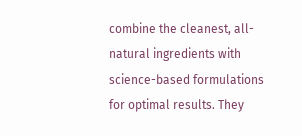combine the cleanest, all-natural ingredients with science-based formulations for optimal results. They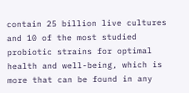contain 25 billion live cultures and 10 of the most studied probiotic strains for optimal health and well-being, which is more that can be found in any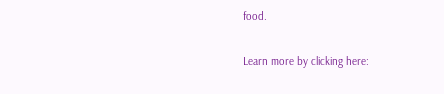food.

Learn more by clicking here: